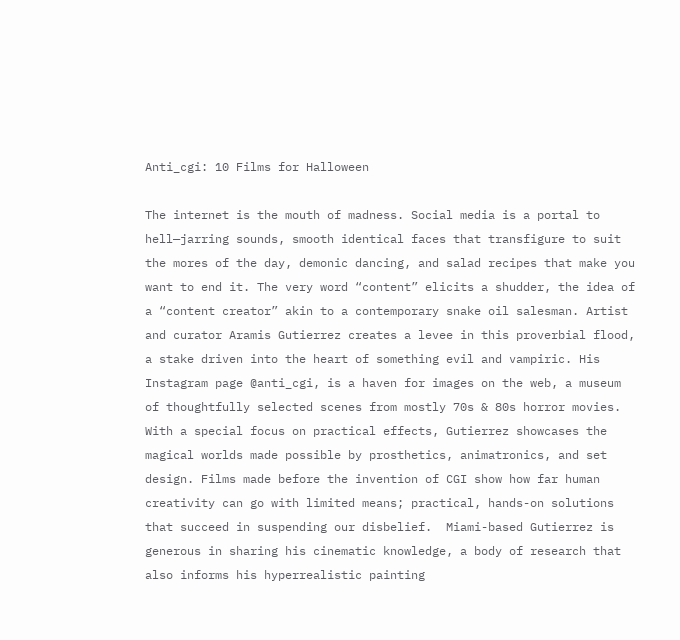Anti_cgi: 10 Films for Halloween

The internet is the mouth of madness. Social media is a portal to hell—jarring sounds, smooth identical faces that transfigure to suit the mores of the day, demonic dancing, and salad recipes that make you want to end it. The very word “content” elicits a shudder, the idea of a “content creator” akin to a contemporary snake oil salesman. Artist and curator Aramis Gutierrez creates a levee in this proverbial flood, a stake driven into the heart of something evil and vampiric. His Instagram page @anti_cgi, is a haven for images on the web, a museum of thoughtfully selected scenes from mostly 70s & 80s horror movies. With a special focus on practical effects, Gutierrez showcases the magical worlds made possible by prosthetics, animatronics, and set design. Films made before the invention of CGI show how far human creativity can go with limited means; practical, hands-on solutions that succeed in suspending our disbelief.  Miami-based Gutierrez is generous in sharing his cinematic knowledge, a body of research that also informs his hyperrealistic painting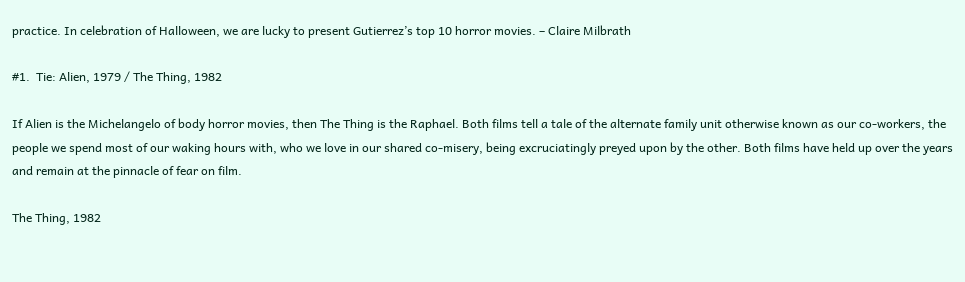practice. In celebration of Halloween, we are lucky to present Gutierrez’s top 10 horror movies. – Claire Milbrath

#1.  Tie: Alien, 1979 / The Thing, 1982

If Alien is the Michelangelo of body horror movies, then The Thing is the Raphael. Both films tell a tale of the alternate family unit otherwise known as our co-workers, the people we spend most of our waking hours with, who we love in our shared co-misery, being excruciatingly preyed upon by the other. Both films have held up over the years and remain at the pinnacle of fear on film.

The Thing, 1982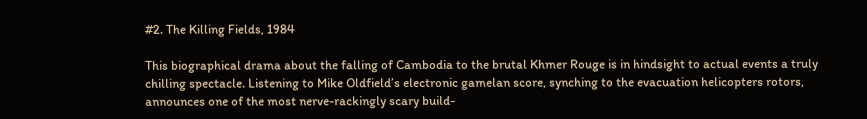#2. The Killing Fields, 1984

This biographical drama about the falling of Cambodia to the brutal Khmer Rouge is in hindsight to actual events a truly chilling spectacle. Listening to Mike Oldfield’s electronic gamelan score, synching to the evacuation helicopters rotors, announces one of the most nerve-rackingly scary build-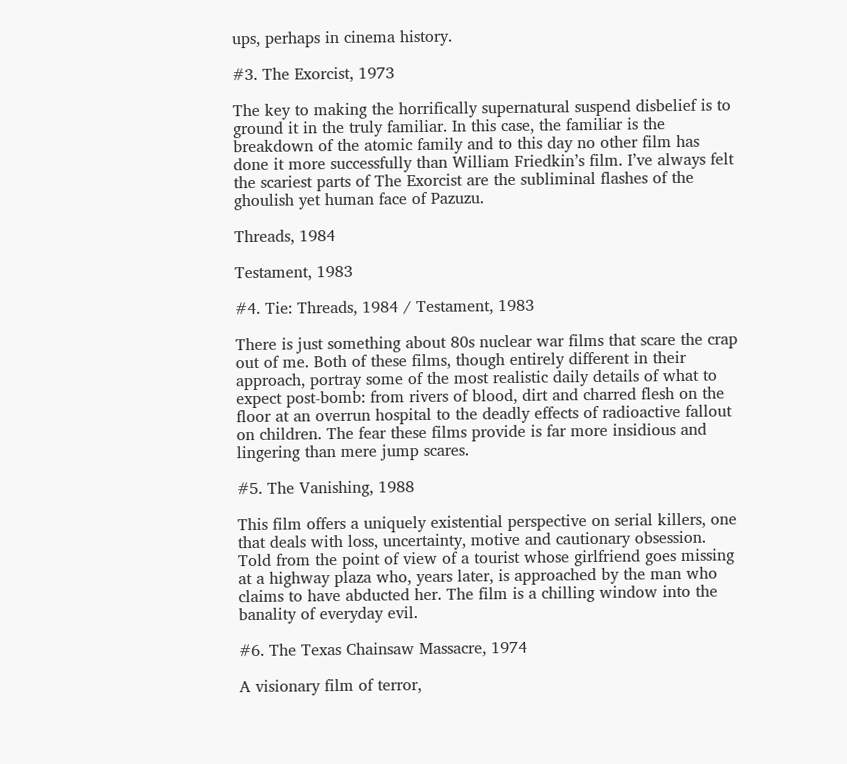ups, perhaps in cinema history.

#3. The Exorcist, 1973

The key to making the horrifically supernatural suspend disbelief is to ground it in the truly familiar. In this case, the familiar is the breakdown of the atomic family and to this day no other film has done it more successfully than William Friedkin’s film. I’ve always felt the scariest parts of The Exorcist are the subliminal flashes of the ghoulish yet human face of Pazuzu.

Threads, 1984

Testament, 1983

#4. Tie: Threads, 1984 / Testament, 1983

There is just something about 80s nuclear war films that scare the crap out of me. Both of these films, though entirely different in their approach, portray some of the most realistic daily details of what to expect post-bomb: from rivers of blood, dirt and charred flesh on the floor at an overrun hospital to the deadly effects of radioactive fallout on children. The fear these films provide is far more insidious and lingering than mere jump scares.

#5. The Vanishing, 1988

This film offers a uniquely existential perspective on serial killers, one that deals with loss, uncertainty, motive and cautionary obsession. Told from the point of view of a tourist whose girlfriend goes missing at a highway plaza who, years later, is approached by the man who claims to have abducted her. The film is a chilling window into the banality of everyday evil.

#6. The Texas Chainsaw Massacre, 1974

A visionary film of terror,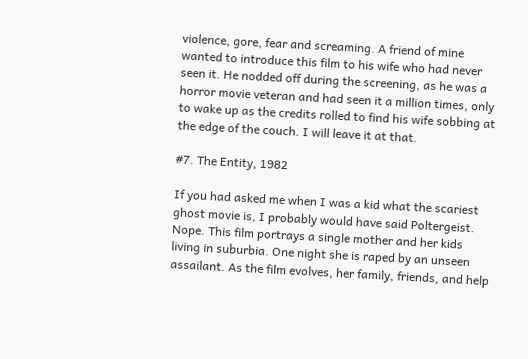violence, gore, fear and screaming. A friend of mine wanted to introduce this film to his wife who had never seen it. He nodded off during the screening, as he was a horror movie veteran and had seen it a million times, only to wake up as the credits rolled to find his wife sobbing at the edge of the couch. I will leave it at that.

#7. The Entity, 1982

If you had asked me when I was a kid what the scariest ghost movie is, I probably would have said Poltergeist. Nope. This film portrays a single mother and her kids living in suburbia. One night she is raped by an unseen assailant. As the film evolves, her family, friends, and help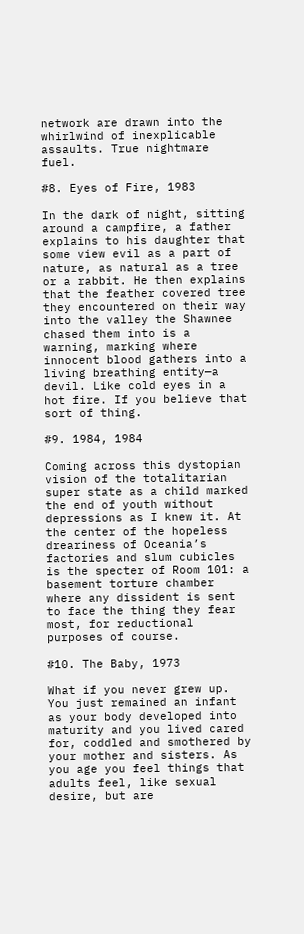network are drawn into the whirlwind of inexplicable assaults. True nightmare fuel.

#8. Eyes of Fire, 1983

In the dark of night, sitting around a campfire, a father explains to his daughter that some view evil as a part of nature, as natural as a tree or a rabbit. He then explains that the feather covered tree they encountered on their way into the valley the Shawnee chased them into is a warning, marking where innocent blood gathers into a living breathing entity—a devil. Like cold eyes in a hot fire. If you believe that sort of thing.

#9. 1984, 1984

Coming across this dystopian vision of the totalitarian super state as a child marked the end of youth without depressions as I knew it. At the center of the hopeless dreariness of Oceania’s factories and slum cubicles is the specter of Room 101: a basement torture chamber where any dissident is sent to face the thing they fear most, for reductional purposes of course.

#10. The Baby, 1973

What if you never grew up. You just remained an infant as your body developed into maturity and you lived cared for, coddled and smothered by your mother and sisters. As you age you feel things that adults feel, like sexual desire, but are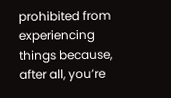prohibited from experiencing things because, after all, you’re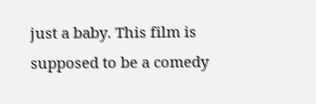just a baby. This film is supposed to be a comedy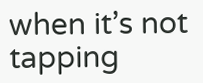when it’s not tapping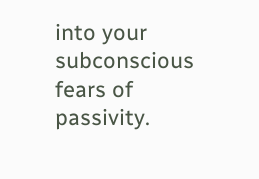into your subconscious fears of passivity.